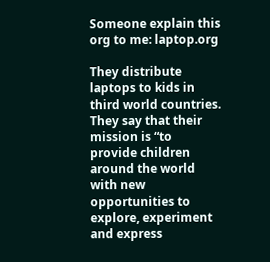Someone explain this org to me: laptop.org

They distribute laptops to kids in third world countries. They say that their mission is “to provide children around the world with new opportunities to explore, experiment and express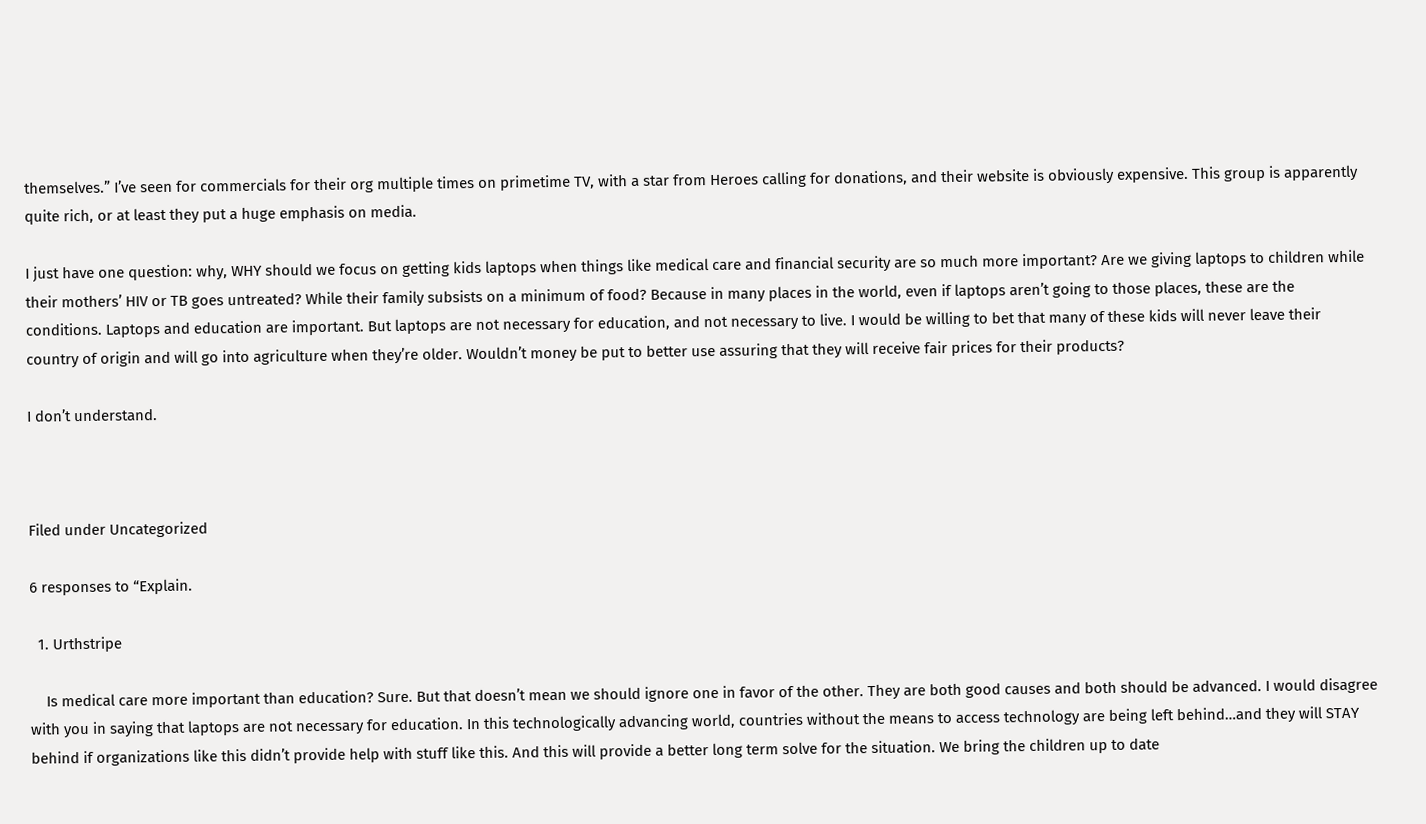themselves.” I’ve seen for commercials for their org multiple times on primetime TV, with a star from Heroes calling for donations, and their website is obviously expensive. This group is apparently quite rich, or at least they put a huge emphasis on media.

I just have one question: why, WHY should we focus on getting kids laptops when things like medical care and financial security are so much more important? Are we giving laptops to children while their mothers’ HIV or TB goes untreated? While their family subsists on a minimum of food? Because in many places in the world, even if laptops aren’t going to those places, these are the conditions. Laptops and education are important. But laptops are not necessary for education, and not necessary to live. I would be willing to bet that many of these kids will never leave their country of origin and will go into agriculture when they’re older. Wouldn’t money be put to better use assuring that they will receive fair prices for their products?

I don’t understand.



Filed under Uncategorized

6 responses to “Explain.

  1. Urthstripe

    Is medical care more important than education? Sure. But that doesn’t mean we should ignore one in favor of the other. They are both good causes and both should be advanced. I would disagree with you in saying that laptops are not necessary for education. In this technologically advancing world, countries without the means to access technology are being left behind…and they will STAY behind if organizations like this didn’t provide help with stuff like this. And this will provide a better long term solve for the situation. We bring the children up to date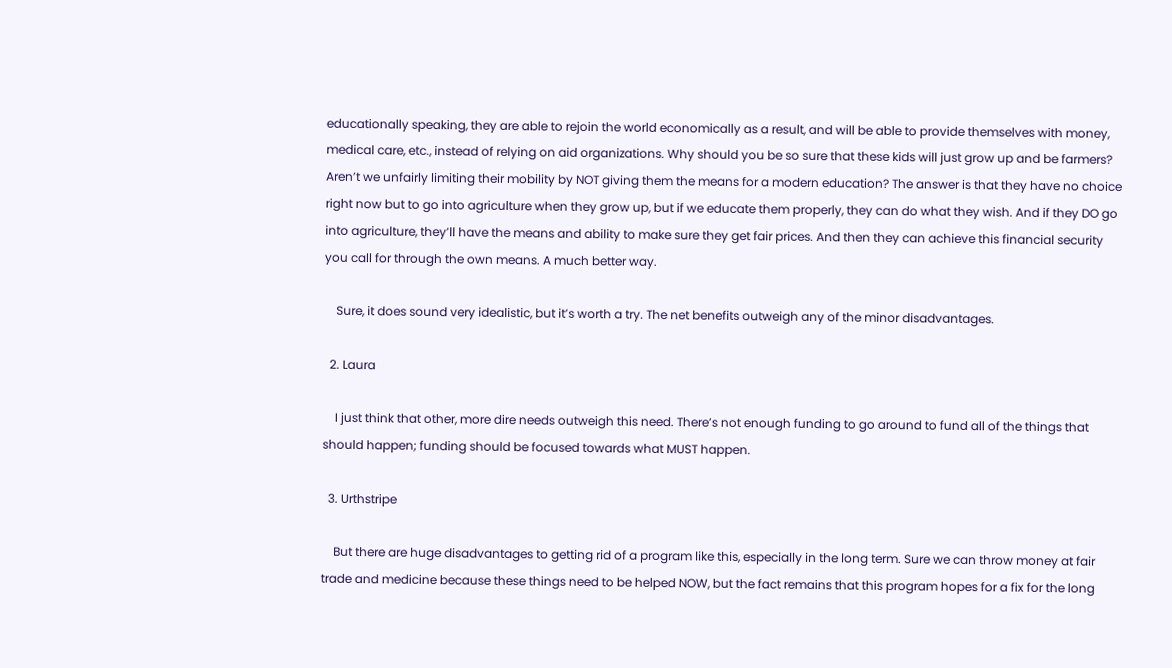educationally speaking, they are able to rejoin the world economically as a result, and will be able to provide themselves with money, medical care, etc., instead of relying on aid organizations. Why should you be so sure that these kids will just grow up and be farmers? Aren’t we unfairly limiting their mobility by NOT giving them the means for a modern education? The answer is that they have no choice right now but to go into agriculture when they grow up, but if we educate them properly, they can do what they wish. And if they DO go into agriculture, they’ll have the means and ability to make sure they get fair prices. And then they can achieve this financial security you call for through the own means. A much better way.

    Sure, it does sound very idealistic, but it’s worth a try. The net benefits outweigh any of the minor disadvantages.

  2. Laura

    I just think that other, more dire needs outweigh this need. There’s not enough funding to go around to fund all of the things that should happen; funding should be focused towards what MUST happen.

  3. Urthstripe

    But there are huge disadvantages to getting rid of a program like this, especially in the long term. Sure we can throw money at fair trade and medicine because these things need to be helped NOW, but the fact remains that this program hopes for a fix for the long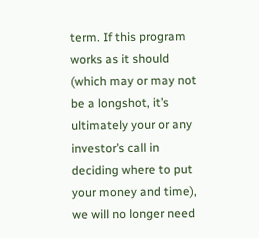term. If this program works as it should (which may or may not be a longshot, it’s ultimately your or any investor’s call in deciding where to put your money and time), we will no longer need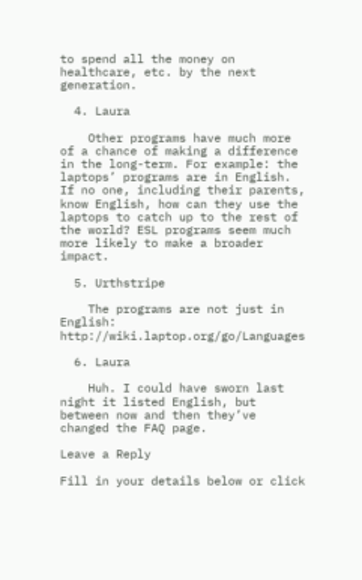to spend all the money on healthcare, etc. by the next generation.

  4. Laura

    Other programs have much more of a chance of making a difference in the long-term. For example: the laptops’ programs are in English. If no one, including their parents, know English, how can they use the laptops to catch up to the rest of the world? ESL programs seem much more likely to make a broader impact.

  5. Urthstripe

    The programs are not just in English: http://wiki.laptop.org/go/Languages

  6. Laura

    Huh. I could have sworn last night it listed English, but between now and then they’ve changed the FAQ page.

Leave a Reply

Fill in your details below or click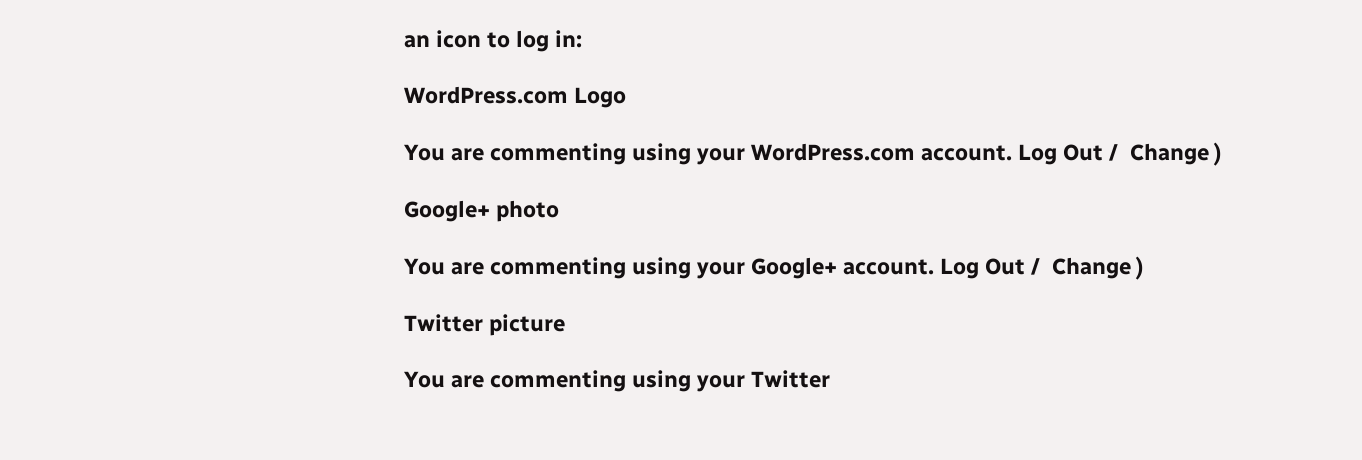an icon to log in:

WordPress.com Logo

You are commenting using your WordPress.com account. Log Out /  Change )

Google+ photo

You are commenting using your Google+ account. Log Out /  Change )

Twitter picture

You are commenting using your Twitter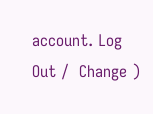account. Log Out /  Change )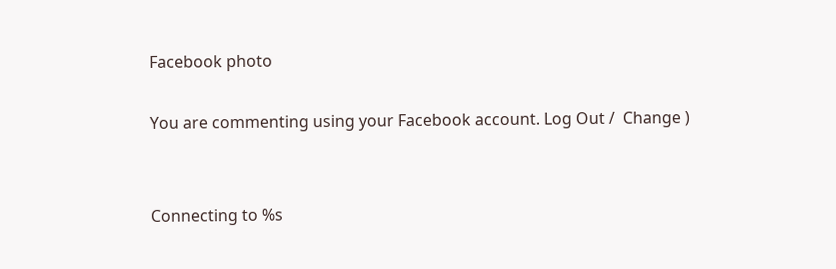Facebook photo

You are commenting using your Facebook account. Log Out /  Change )


Connecting to %s